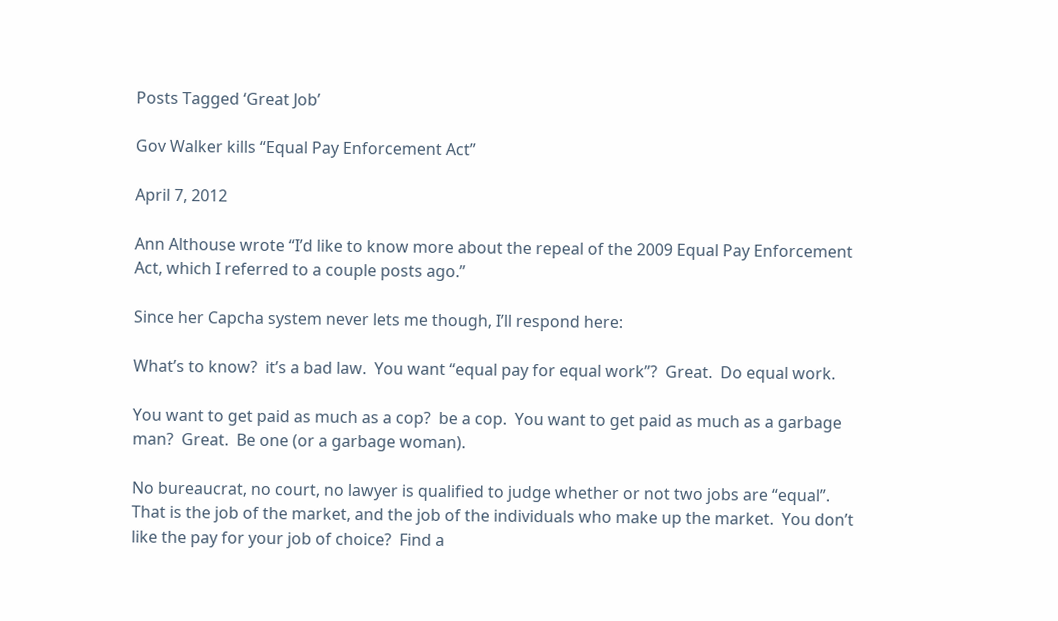Posts Tagged ‘Great Job’

Gov Walker kills “Equal Pay Enforcement Act”

April 7, 2012

Ann Althouse wrote “I’d like to know more about the repeal of the 2009 Equal Pay Enforcement Act, which I referred to a couple posts ago.”

Since her Capcha system never lets me though, I’ll respond here:

What’s to know?  it’s a bad law.  You want “equal pay for equal work”?  Great.  Do equal work.

You want to get paid as much as a cop?  be a cop.  You want to get paid as much as a garbage man?  Great.  Be one (or a garbage woman).

No bureaucrat, no court, no lawyer is qualified to judge whether or not two jobs are “equal”.  That is the job of the market, and the job of the individuals who make up the market.  You don’t like the pay for your job of choice?  Find a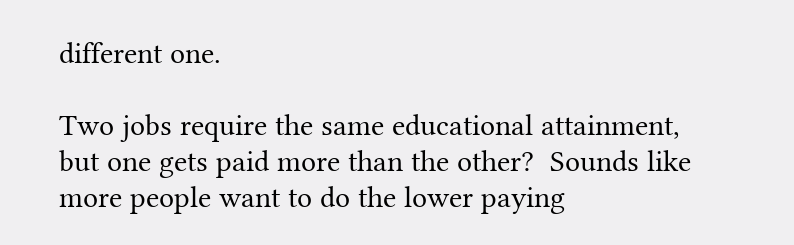different one.

Two jobs require the same educational attainment, but one gets paid more than the other?  Sounds like more people want to do the lower paying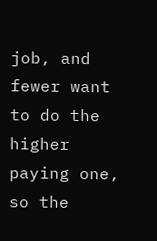job, and fewer want to do the higher paying one, so the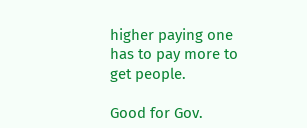higher paying one has to pay more to get people.

Good for Gov.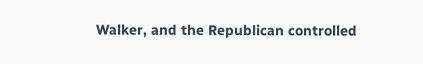Walker, and the Republican controlled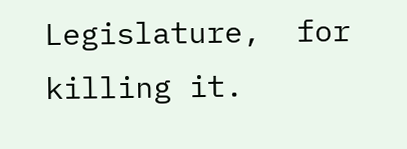Legislature,  for killing it.